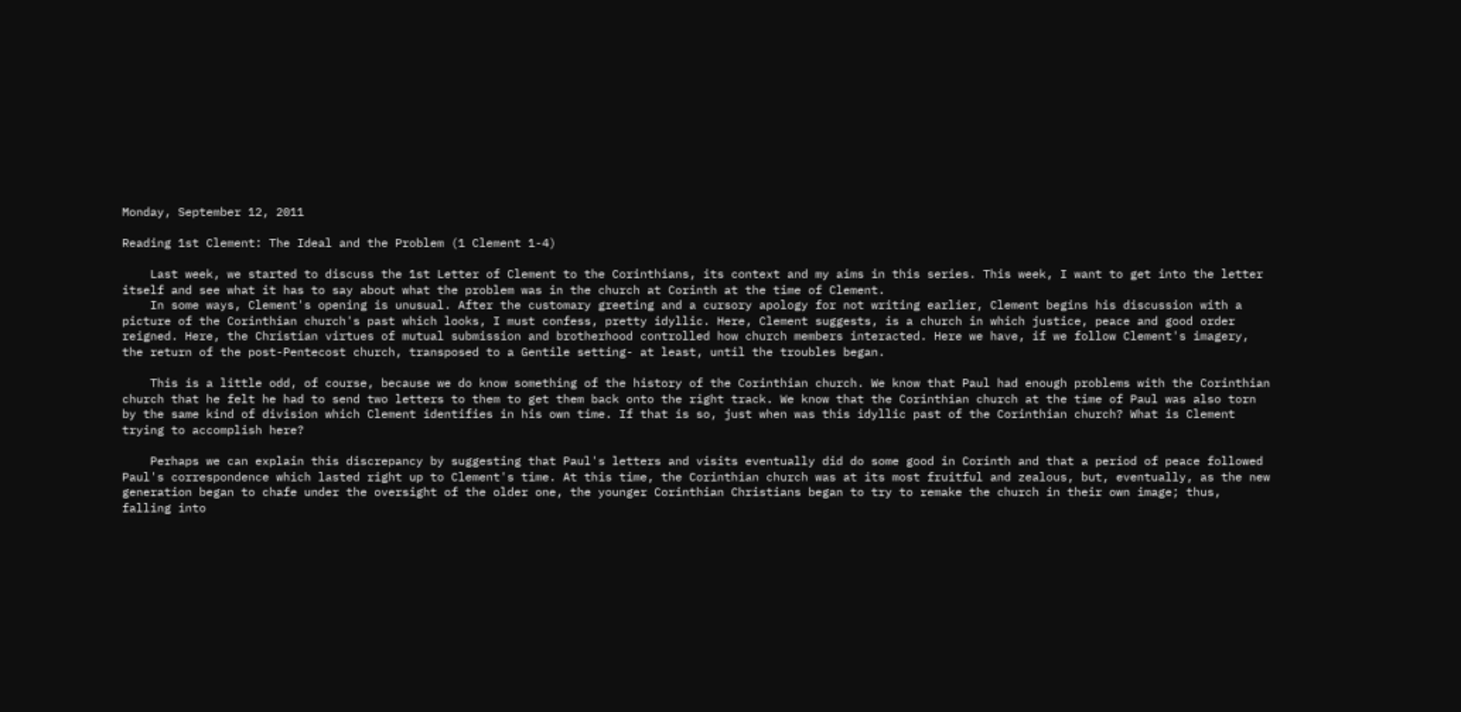Monday, September 12, 2011

Reading 1st Clement: The Ideal and the Problem (1 Clement 1-4)

    Last week, we started to discuss the 1st Letter of Clement to the Corinthians, its context and my aims in this series. This week, I want to get into the letter itself and see what it has to say about what the problem was in the church at Corinth at the time of Clement.
    In some ways, Clement's opening is unusual. After the customary greeting and a cursory apology for not writing earlier, Clement begins his discussion with a picture of the Corinthian church's past which looks, I must confess, pretty idyllic. Here, Clement suggests, is a church in which justice, peace and good order reigned. Here, the Christian virtues of mutual submission and brotherhood controlled how church members interacted. Here we have, if we follow Clement's imagery, the return of the post-Pentecost church, transposed to a Gentile setting- at least, until the troubles began.

    This is a little odd, of course, because we do know something of the history of the Corinthian church. We know that Paul had enough problems with the Corinthian church that he felt he had to send two letters to them to get them back onto the right track. We know that the Corinthian church at the time of Paul was also torn by the same kind of division which Clement identifies in his own time. If that is so, just when was this idyllic past of the Corinthian church? What is Clement trying to accomplish here?

    Perhaps we can explain this discrepancy by suggesting that Paul's letters and visits eventually did do some good in Corinth and that a period of peace followed Paul's correspondence which lasted right up to Clement's time. At this time, the Corinthian church was at its most fruitful and zealous, but, eventually, as the new generation began to chafe under the oversight of the older one, the younger Corinthian Christians began to try to remake the church in their own image; thus, falling into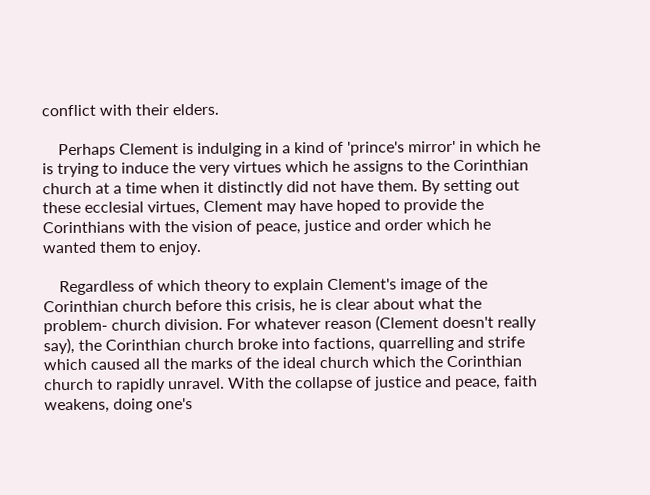conflict with their elders.

    Perhaps Clement is indulging in a kind of 'prince's mirror' in which he is trying to induce the very virtues which he assigns to the Corinthian church at a time when it distinctly did not have them. By setting out these ecclesial virtues, Clement may have hoped to provide the Corinthians with the vision of peace, justice and order which he wanted them to enjoy.

    Regardless of which theory to explain Clement's image of the Corinthian church before this crisis, he is clear about what the problem- church division. For whatever reason (Clement doesn't really say), the Corinthian church broke into factions, quarrelling and strife which caused all the marks of the ideal church which the Corinthian church to rapidly unravel. With the collapse of justice and peace, faith weakens, doing one's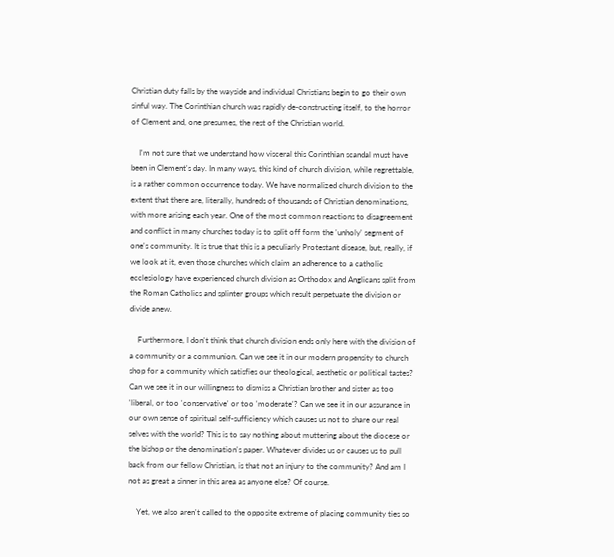Christian duty falls by the wayside and individual Christians begin to go their own sinful way. The Corinthian church was rapidly de-constructing itself, to the horror of Clement and, one presumes, the rest of the Christian world.

    I'm not sure that we understand how visceral this Corinthian scandal must have been in Clement's day. In many ways, this kind of church division, while regrettable, is a rather common occurrence today. We have normalized church division to the extent that there are, literally, hundreds of thousands of Christian denominations, with more arising each year. One of the most common reactions to disagreement and conflict in many churches today is to split off form the 'unholy' segment of one's community. It is true that this is a peculiarly Protestant disease, but, really, if we look at it, even those churches which claim an adherence to a catholic ecclesiology have experienced church division as Orthodox and Anglicans split from the Roman Catholics and splinter groups which result perpetuate the division or divide anew.

    Furthermore, I don't think that church division ends only here with the division of a community or a communion. Can we see it in our modern propensity to church shop for a community which satisfies our theological, aesthetic or political tastes? Can we see it in our willingness to dismiss a Christian brother and sister as too 'liberal, or too 'conservative' or too 'moderate'? Can we see it in our assurance in our own sense of spiritual self-sufficiency which causes us not to share our real selves with the world? This is to say nothing about muttering about the diocese or the bishop or the denomination's paper. Whatever divides us or causes us to pull back from our fellow Christian, is that not an injury to the community? And am I not as great a sinner in this area as anyone else? Of course.

    Yet, we also aren't called to the opposite extreme of placing community ties so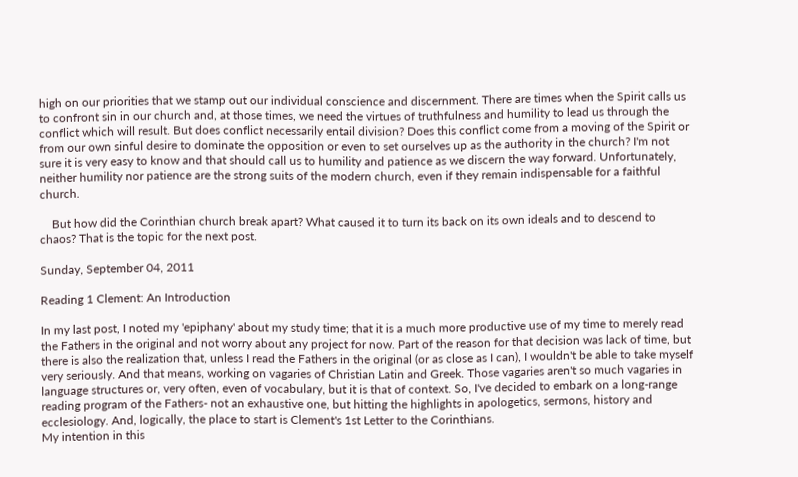high on our priorities that we stamp out our individual conscience and discernment. There are times when the Spirit calls us to confront sin in our church and, at those times, we need the virtues of truthfulness and humility to lead us through the conflict which will result. But does conflict necessarily entail division? Does this conflict come from a moving of the Spirit or from our own sinful desire to dominate the opposition or even to set ourselves up as the authority in the church? I'm not sure it is very easy to know and that should call us to humility and patience as we discern the way forward. Unfortunately, neither humility nor patience are the strong suits of the modern church, even if they remain indispensable for a faithful church.

    But how did the Corinthian church break apart? What caused it to turn its back on its own ideals and to descend to chaos? That is the topic for the next post.

Sunday, September 04, 2011

Reading 1 Clement: An Introduction

In my last post, I noted my 'epiphany' about my study time; that it is a much more productive use of my time to merely read the Fathers in the original and not worry about any project for now. Part of the reason for that decision was lack of time, but there is also the realization that, unless I read the Fathers in the original (or as close as I can), I wouldn't be able to take myself very seriously. And that means, working on vagaries of Christian Latin and Greek. Those vagaries aren't so much vagaries in language structures or, very often, even of vocabulary, but it is that of context. So, I've decided to embark on a long-range reading program of the Fathers- not an exhaustive one, but hitting the highlights in apologetics, sermons, history and ecclesiology. And, logically, the place to start is Clement's 1st Letter to the Corinthians.
My intention in this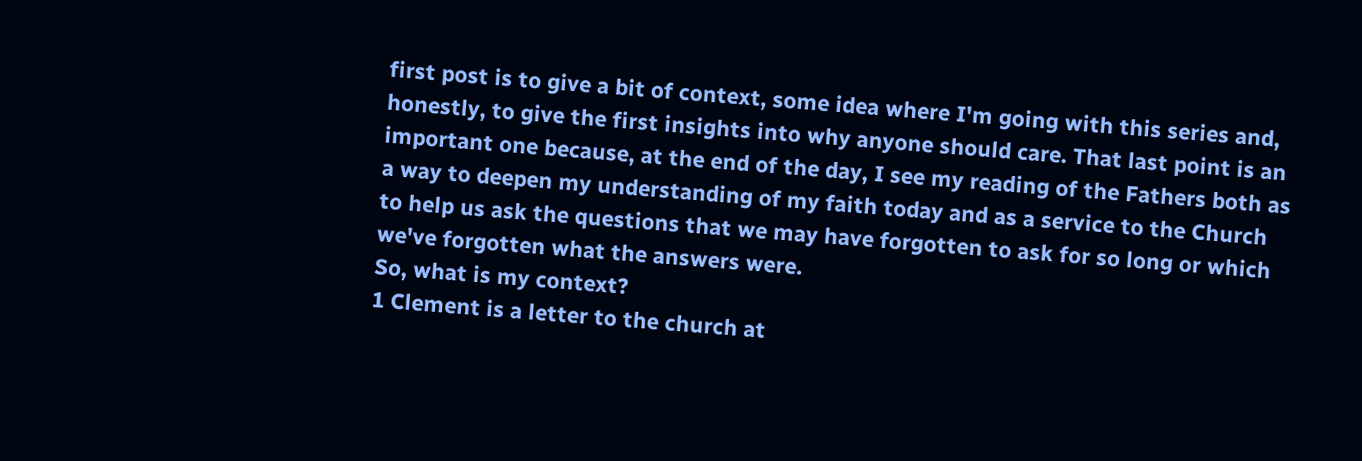first post is to give a bit of context, some idea where I'm going with this series and, honestly, to give the first insights into why anyone should care. That last point is an important one because, at the end of the day, I see my reading of the Fathers both as a way to deepen my understanding of my faith today and as a service to the Church to help us ask the questions that we may have forgotten to ask for so long or which we've forgotten what the answers were.
So, what is my context?
1 Clement is a letter to the church at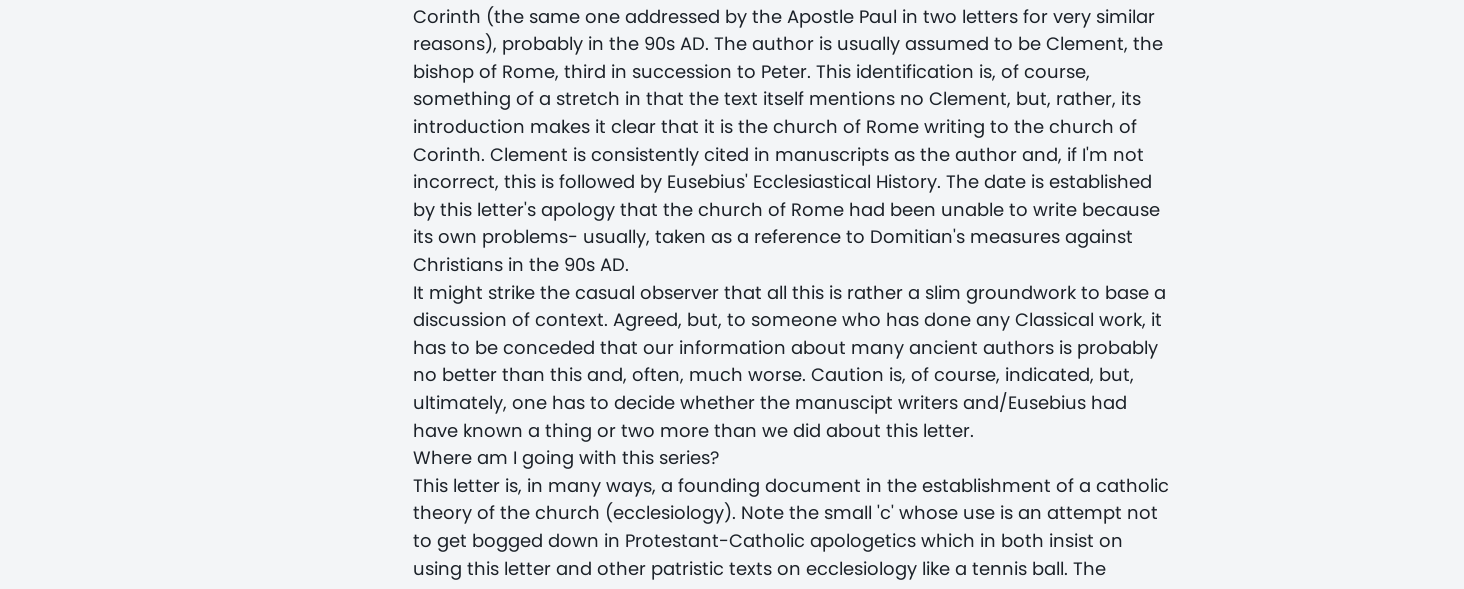Corinth (the same one addressed by the Apostle Paul in two letters for very similar reasons), probably in the 90s AD. The author is usually assumed to be Clement, the bishop of Rome, third in succession to Peter. This identification is, of course, something of a stretch in that the text itself mentions no Clement, but, rather, its introduction makes it clear that it is the church of Rome writing to the church of Corinth. Clement is consistently cited in manuscripts as the author and, if I'm not incorrect, this is followed by Eusebius' Ecclesiastical History. The date is established by this letter's apology that the church of Rome had been unable to write because its own problems- usually, taken as a reference to Domitian's measures against Christians in the 90s AD.
It might strike the casual observer that all this is rather a slim groundwork to base a discussion of context. Agreed, but, to someone who has done any Classical work, it has to be conceded that our information about many ancient authors is probably no better than this and, often, much worse. Caution is, of course, indicated, but, ultimately, one has to decide whether the manuscipt writers and/Eusebius had have known a thing or two more than we did about this letter.
Where am I going with this series?
This letter is, in many ways, a founding document in the establishment of a catholic theory of the church (ecclesiology). Note the small 'c' whose use is an attempt not to get bogged down in Protestant-Catholic apologetics which in both insist on using this letter and other patristic texts on ecclesiology like a tennis ball. The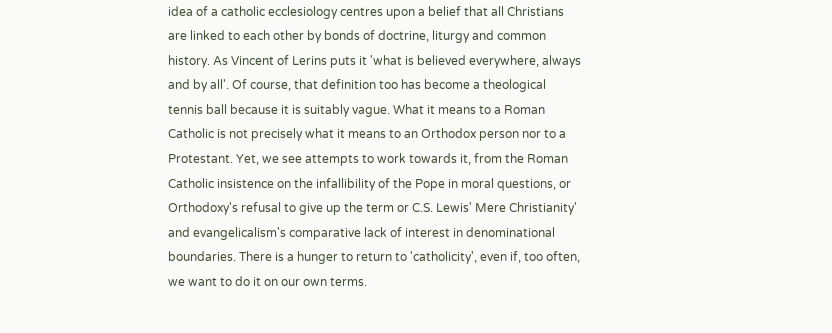idea of a catholic ecclesiology centres upon a belief that all Christians are linked to each other by bonds of doctrine, liturgy and common history. As Vincent of Lerins puts it 'what is believed everywhere, always and by all'. Of course, that definition too has become a theological tennis ball because it is suitably vague. What it means to a Roman Catholic is not precisely what it means to an Orthodox person nor to a Protestant. Yet, we see attempts to work towards it, from the Roman Catholic insistence on the infallibility of the Pope in moral questions, or Orthodoxy's refusal to give up the term or C.S. Lewis' Mere Christianity' and evangelicalism's comparative lack of interest in denominational boundaries. There is a hunger to return to 'catholicity', even if, too often, we want to do it on our own terms.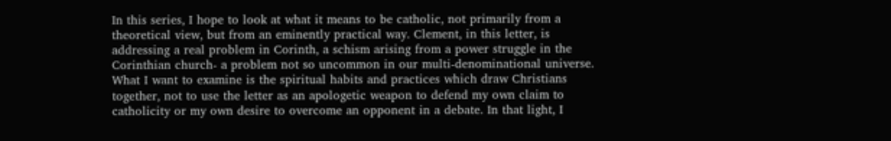In this series, I hope to look at what it means to be catholic, not primarily from a theoretical view, but from an eminently practical way. Clement, in this letter, is addressing a real problem in Corinth, a schism arising from a power struggle in the Corinthian church- a problem not so uncommon in our multi-denominational universe. What I want to examine is the spiritual habits and practices which draw Christians together, not to use the letter as an apologetic weapon to defend my own claim to catholicity or my own desire to overcome an opponent in a debate. In that light, I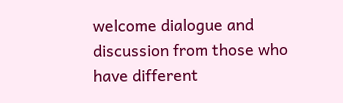welcome dialogue and discussion from those who have different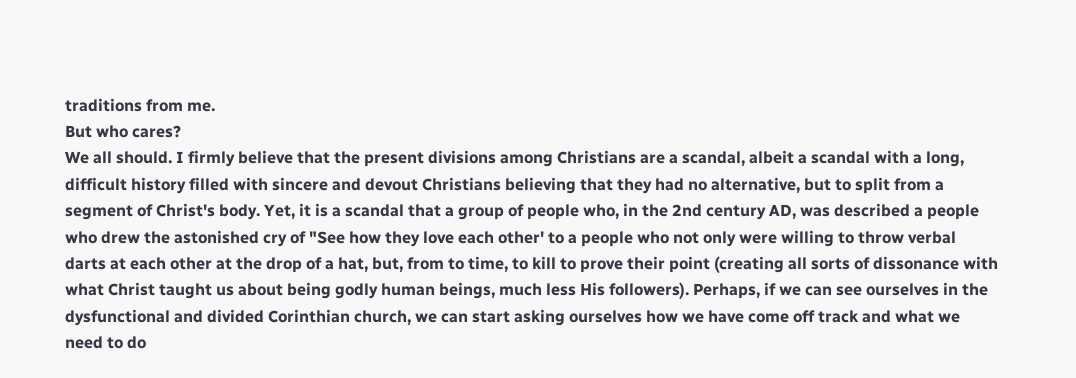traditions from me.
But who cares?
We all should. I firmly believe that the present divisions among Christians are a scandal, albeit a scandal with a long, difficult history filled with sincere and devout Christians believing that they had no alternative, but to split from a segment of Christ's body. Yet, it is a scandal that a group of people who, in the 2nd century AD, was described a people who drew the astonished cry of "See how they love each other' to a people who not only were willing to throw verbal darts at each other at the drop of a hat, but, from to time, to kill to prove their point (creating all sorts of dissonance with what Christ taught us about being godly human beings, much less His followers). Perhaps, if we can see ourselves in the dysfunctional and divided Corinthian church, we can start asking ourselves how we have come off track and what we need to do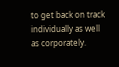to get back on track individually as well as corporately.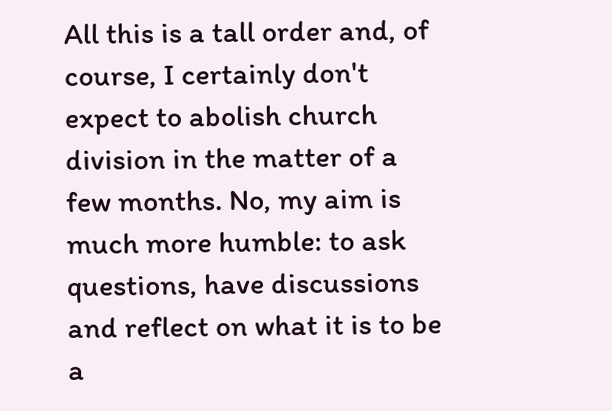All this is a tall order and, of course, I certainly don't expect to abolish church division in the matter of a few months. No, my aim is much more humble: to ask questions, have discussions and reflect on what it is to be a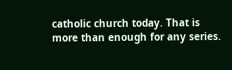catholic church today. That is more than enough for any series.